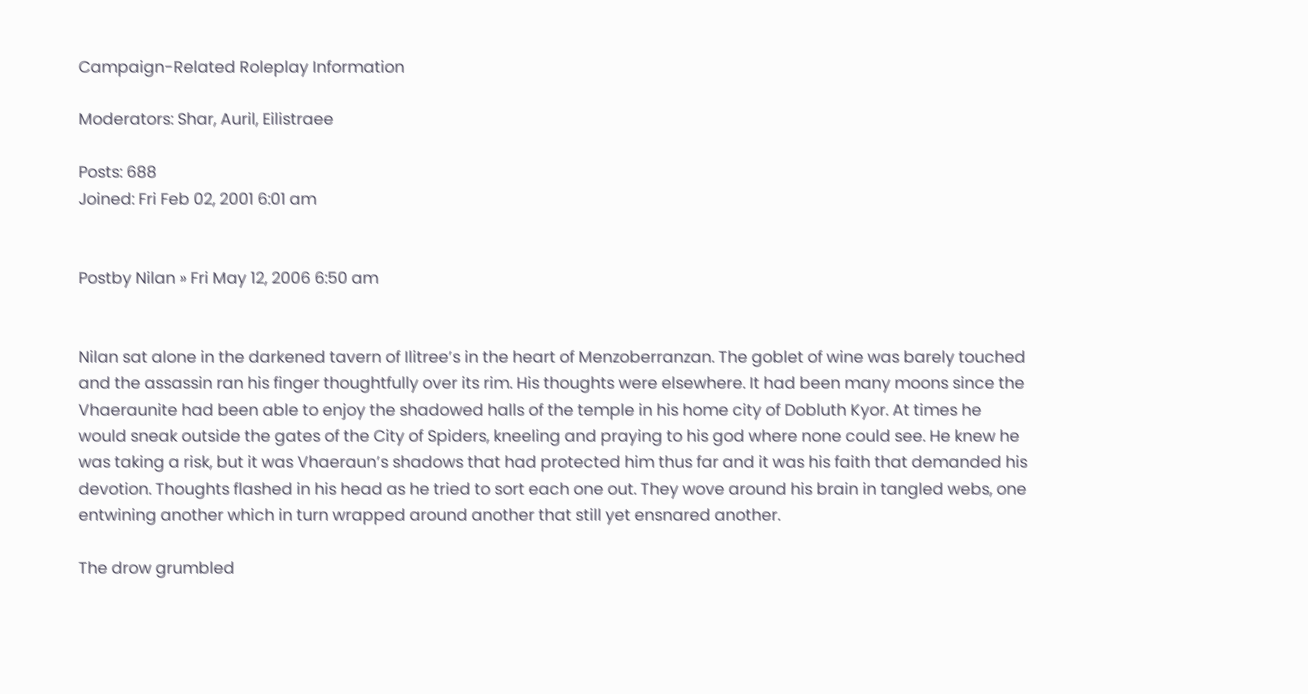Campaign-Related Roleplay Information

Moderators: Shar, Auril, Eilistraee

Posts: 688
Joined: Fri Feb 02, 2001 6:01 am


Postby Nilan » Fri May 12, 2006 6:50 am


Nilan sat alone in the darkened tavern of Ilitree’s in the heart of Menzoberranzan. The goblet of wine was barely touched and the assassin ran his finger thoughtfully over its rim. His thoughts were elsewhere. It had been many moons since the Vhaeraunite had been able to enjoy the shadowed halls of the temple in his home city of Dobluth Kyor. At times he would sneak outside the gates of the City of Spiders, kneeling and praying to his god where none could see. He knew he was taking a risk, but it was Vhaeraun’s shadows that had protected him thus far and it was his faith that demanded his devotion. Thoughts flashed in his head as he tried to sort each one out. They wove around his brain in tangled webs, one entwining another which in turn wrapped around another that still yet ensnared another.

The drow grumbled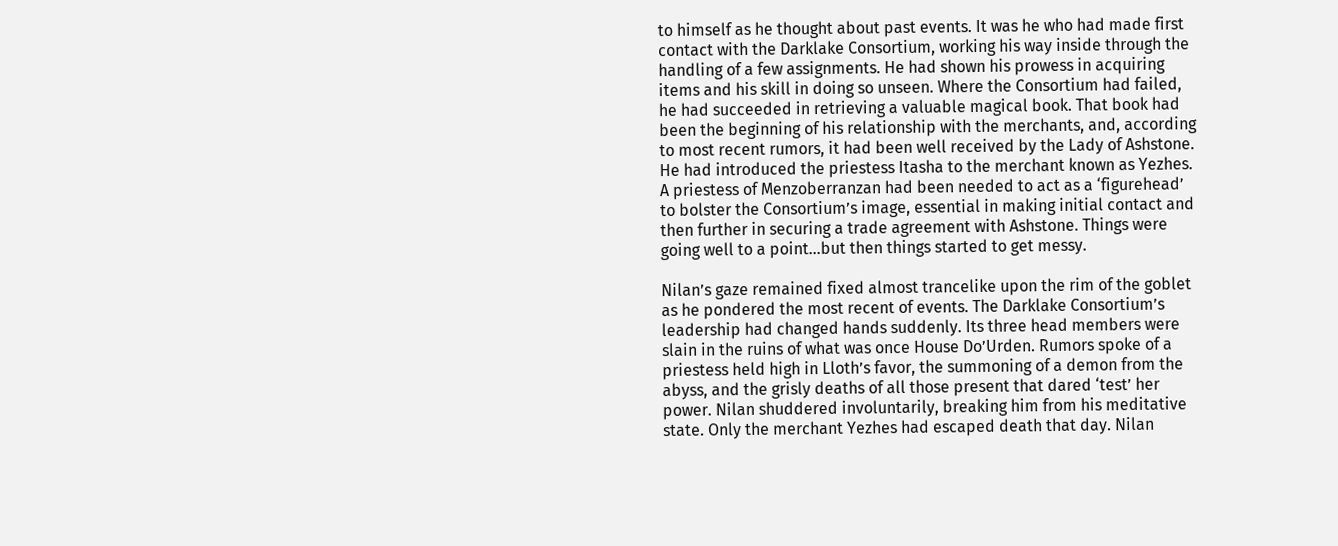to himself as he thought about past events. It was he who had made first contact with the Darklake Consortium, working his way inside through the handling of a few assignments. He had shown his prowess in acquiring items and his skill in doing so unseen. Where the Consortium had failed, he had succeeded in retrieving a valuable magical book. That book had been the beginning of his relationship with the merchants, and, according to most recent rumors, it had been well received by the Lady of Ashstone. He had introduced the priestess Itasha to the merchant known as Yezhes. A priestess of Menzoberranzan had been needed to act as a ‘figurehead’ to bolster the Consortium’s image, essential in making initial contact and then further in securing a trade agreement with Ashstone. Things were going well to a point…but then things started to get messy.

Nilan’s gaze remained fixed almost trancelike upon the rim of the goblet as he pondered the most recent of events. The Darklake Consortium’s leadership had changed hands suddenly. Its three head members were slain in the ruins of what was once House Do’Urden. Rumors spoke of a priestess held high in Lloth’s favor, the summoning of a demon from the abyss, and the grisly deaths of all those present that dared ‘test’ her power. Nilan shuddered involuntarily, breaking him from his meditative state. Only the merchant Yezhes had escaped death that day. Nilan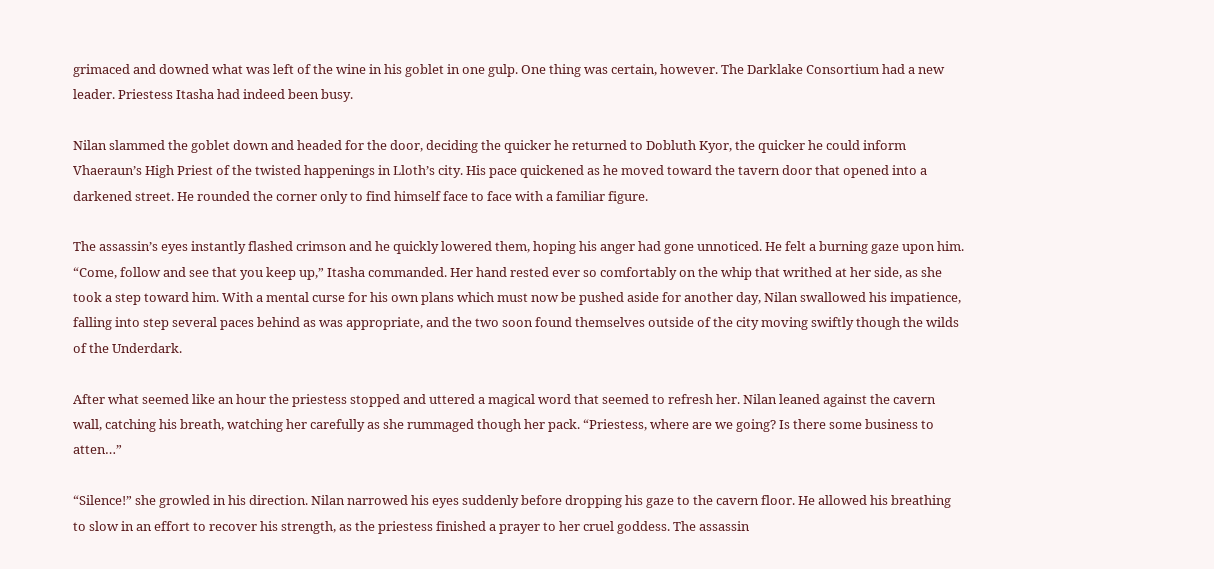grimaced and downed what was left of the wine in his goblet in one gulp. One thing was certain, however. The Darklake Consortium had a new leader. Priestess Itasha had indeed been busy.

Nilan slammed the goblet down and headed for the door, deciding the quicker he returned to Dobluth Kyor, the quicker he could inform Vhaeraun’s High Priest of the twisted happenings in Lloth’s city. His pace quickened as he moved toward the tavern door that opened into a darkened street. He rounded the corner only to find himself face to face with a familiar figure.

The assassin’s eyes instantly flashed crimson and he quickly lowered them, hoping his anger had gone unnoticed. He felt a burning gaze upon him. “Come, follow and see that you keep up,” Itasha commanded. Her hand rested ever so comfortably on the whip that writhed at her side, as she took a step toward him. With a mental curse for his own plans which must now be pushed aside for another day, Nilan swallowed his impatience, falling into step several paces behind as was appropriate, and the two soon found themselves outside of the city moving swiftly though the wilds of the Underdark.

After what seemed like an hour the priestess stopped and uttered a magical word that seemed to refresh her. Nilan leaned against the cavern wall, catching his breath, watching her carefully as she rummaged though her pack. “Priestess, where are we going? Is there some business to atten…”

“Silence!” she growled in his direction. Nilan narrowed his eyes suddenly before dropping his gaze to the cavern floor. He allowed his breathing to slow in an effort to recover his strength, as the priestess finished a prayer to her cruel goddess. The assassin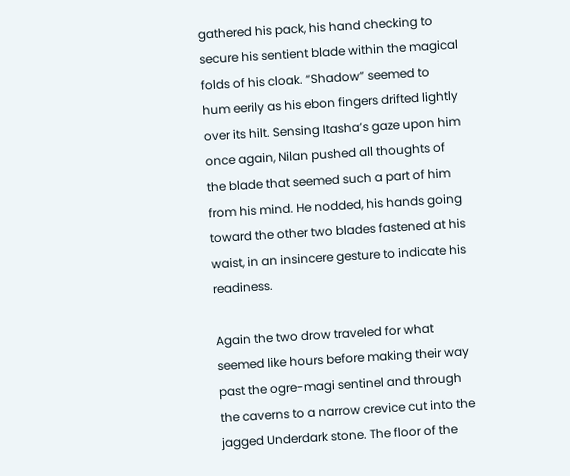gathered his pack, his hand checking to secure his sentient blade within the magical folds of his cloak. “Shadow” seemed to hum eerily as his ebon fingers drifted lightly over its hilt. Sensing Itasha’s gaze upon him once again, Nilan pushed all thoughts of the blade that seemed such a part of him from his mind. He nodded, his hands going toward the other two blades fastened at his waist, in an insincere gesture to indicate his readiness.

Again the two drow traveled for what seemed like hours before making their way past the ogre-magi sentinel and through the caverns to a narrow crevice cut into the jagged Underdark stone. The floor of the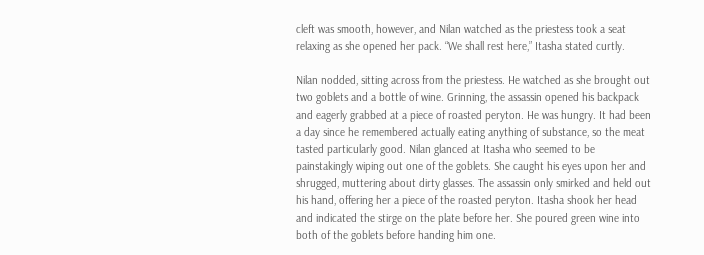cleft was smooth, however, and Nilan watched as the priestess took a seat relaxing as she opened her pack. “We shall rest here,” Itasha stated curtly.

Nilan nodded, sitting across from the priestess. He watched as she brought out two goblets and a bottle of wine. Grinning, the assassin opened his backpack and eagerly grabbed at a piece of roasted peryton. He was hungry. It had been a day since he remembered actually eating anything of substance, so the meat tasted particularly good. Nilan glanced at Itasha who seemed to be painstakingly wiping out one of the goblets. She caught his eyes upon her and shrugged, muttering about dirty glasses. The assassin only smirked and held out his hand, offering her a piece of the roasted peryton. Itasha shook her head and indicated the stirge on the plate before her. She poured green wine into both of the goblets before handing him one.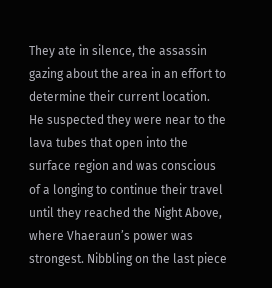They ate in silence, the assassin gazing about the area in an effort to determine their current location. He suspected they were near to the lava tubes that open into the surface region and was conscious of a longing to continue their travel until they reached the Night Above, where Vhaeraun’s power was strongest. Nibbling on the last piece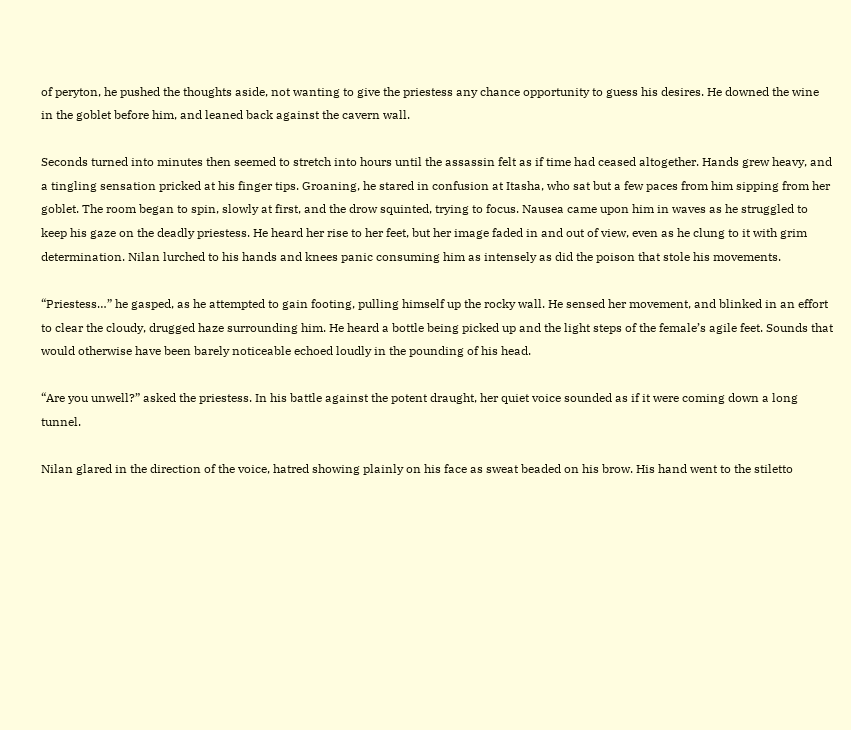of peryton, he pushed the thoughts aside, not wanting to give the priestess any chance opportunity to guess his desires. He downed the wine in the goblet before him, and leaned back against the cavern wall.

Seconds turned into minutes then seemed to stretch into hours until the assassin felt as if time had ceased altogether. Hands grew heavy, and a tingling sensation pricked at his finger tips. Groaning, he stared in confusion at Itasha, who sat but a few paces from him sipping from her goblet. The room began to spin, slowly at first, and the drow squinted, trying to focus. Nausea came upon him in waves as he struggled to keep his gaze on the deadly priestess. He heard her rise to her feet, but her image faded in and out of view, even as he clung to it with grim determination. Nilan lurched to his hands and knees panic consuming him as intensely as did the poison that stole his movements.

“Priestess…” he gasped, as he attempted to gain footing, pulling himself up the rocky wall. He sensed her movement, and blinked in an effort to clear the cloudy, drugged haze surrounding him. He heard a bottle being picked up and the light steps of the female’s agile feet. Sounds that would otherwise have been barely noticeable echoed loudly in the pounding of his head.

“Are you unwell?” asked the priestess. In his battle against the potent draught, her quiet voice sounded as if it were coming down a long tunnel.

Nilan glared in the direction of the voice, hatred showing plainly on his face as sweat beaded on his brow. His hand went to the stiletto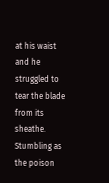at his waist and he struggled to tear the blade from its sheathe. Stumbling as the poison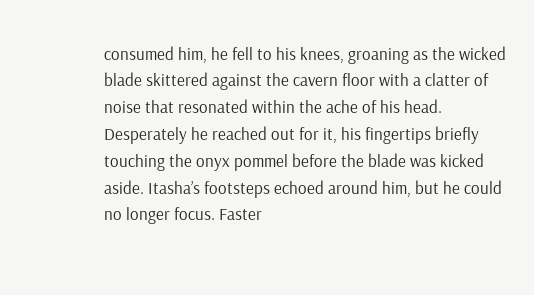consumed him, he fell to his knees, groaning as the wicked blade skittered against the cavern floor with a clatter of noise that resonated within the ache of his head. Desperately he reached out for it, his fingertips briefly touching the onyx pommel before the blade was kicked aside. Itasha’s footsteps echoed around him, but he could no longer focus. Faster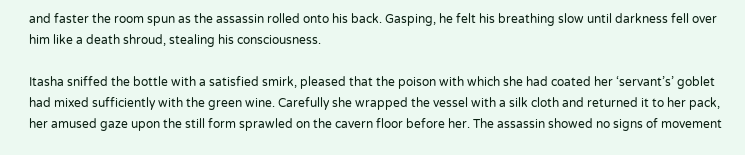and faster the room spun as the assassin rolled onto his back. Gasping, he felt his breathing slow until darkness fell over him like a death shroud, stealing his consciousness.

Itasha sniffed the bottle with a satisfied smirk, pleased that the poison with which she had coated her ‘servant’s’ goblet had mixed sufficiently with the green wine. Carefully she wrapped the vessel with a silk cloth and returned it to her pack, her amused gaze upon the still form sprawled on the cavern floor before her. The assassin showed no signs of movement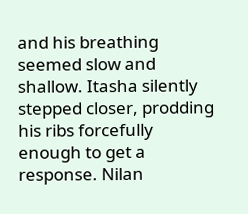and his breathing seemed slow and shallow. Itasha silently stepped closer, prodding his ribs forcefully enough to get a response. Nilan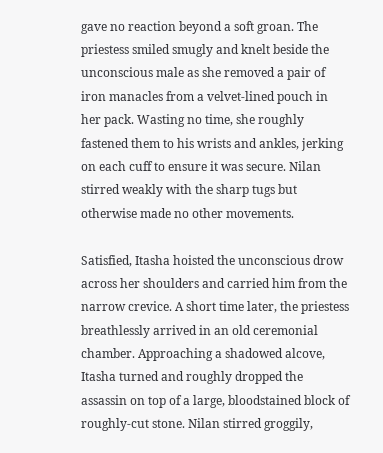gave no reaction beyond a soft groan. The priestess smiled smugly and knelt beside the unconscious male as she removed a pair of iron manacles from a velvet-lined pouch in her pack. Wasting no time, she roughly fastened them to his wrists and ankles, jerking on each cuff to ensure it was secure. Nilan stirred weakly with the sharp tugs but otherwise made no other movements.

Satisfied, Itasha hoisted the unconscious drow across her shoulders and carried him from the narrow crevice. A short time later, the priestess breathlessly arrived in an old ceremonial chamber. Approaching a shadowed alcove, Itasha turned and roughly dropped the assassin on top of a large, bloodstained block of roughly-cut stone. Nilan stirred groggily,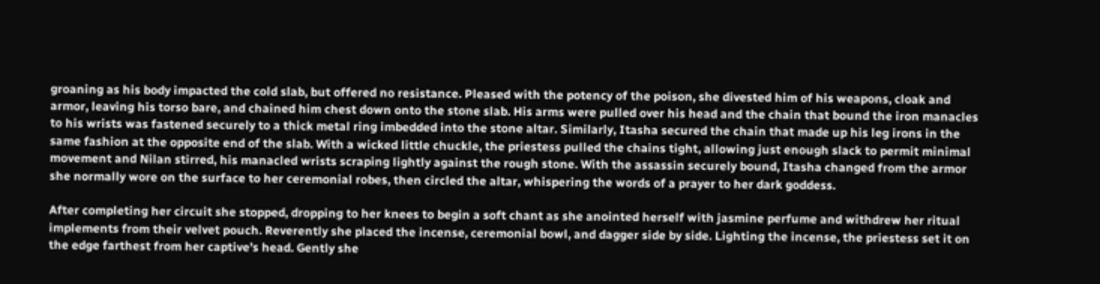groaning as his body impacted the cold slab, but offered no resistance. Pleased with the potency of the poison, she divested him of his weapons, cloak and armor, leaving his torso bare, and chained him chest down onto the stone slab. His arms were pulled over his head and the chain that bound the iron manacles to his wrists was fastened securely to a thick metal ring imbedded into the stone altar. Similarly, Itasha secured the chain that made up his leg irons in the same fashion at the opposite end of the slab. With a wicked little chuckle, the priestess pulled the chains tight, allowing just enough slack to permit minimal movement and Nilan stirred, his manacled wrists scraping lightly against the rough stone. With the assassin securely bound, Itasha changed from the armor she normally wore on the surface to her ceremonial robes, then circled the altar, whispering the words of a prayer to her dark goddess.

After completing her circuit she stopped, dropping to her knees to begin a soft chant as she anointed herself with jasmine perfume and withdrew her ritual implements from their velvet pouch. Reverently she placed the incense, ceremonial bowl, and dagger side by side. Lighting the incense, the priestess set it on the edge farthest from her captive’s head. Gently she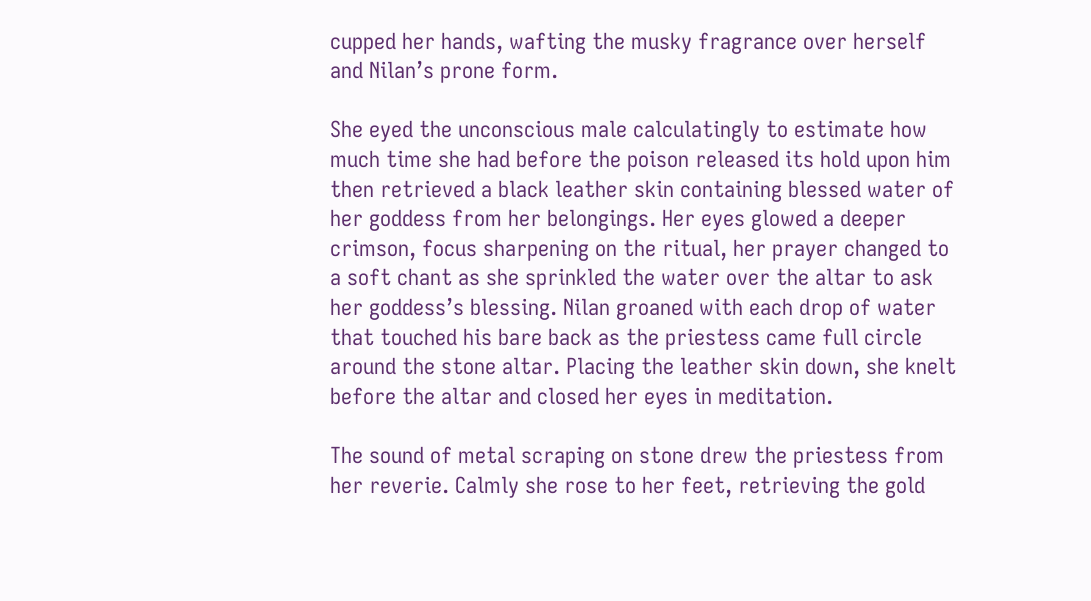cupped her hands, wafting the musky fragrance over herself and Nilan’s prone form.

She eyed the unconscious male calculatingly to estimate how much time she had before the poison released its hold upon him then retrieved a black leather skin containing blessed water of her goddess from her belongings. Her eyes glowed a deeper crimson, focus sharpening on the ritual, her prayer changed to a soft chant as she sprinkled the water over the altar to ask her goddess’s blessing. Nilan groaned with each drop of water that touched his bare back as the priestess came full circle around the stone altar. Placing the leather skin down, she knelt before the altar and closed her eyes in meditation.

The sound of metal scraping on stone drew the priestess from her reverie. Calmly she rose to her feet, retrieving the gold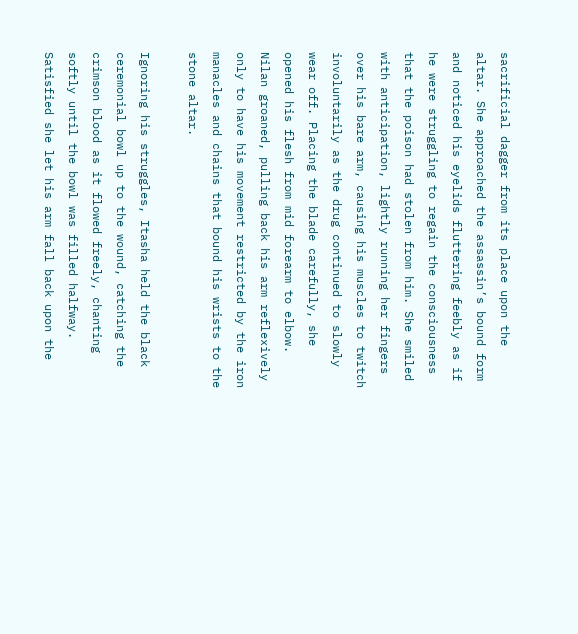sacrificial dagger from its place upon the altar. She approached the assassin’s bound form and noticed his eyelids fluttering feebly as if he were struggling to regain the consciousness that the poison had stolen from him. She smiled with anticipation, lightly running her fingers over his bare arm, causing his muscles to twitch involuntarily as the drug continued to slowly wear off. Placing the blade carefully, she opened his flesh from mid forearm to elbow. Nilan groaned, pulling back his arm reflexively only to have his movement restricted by the iron manacles and chains that bound his wrists to the stone altar.

Ignoring his struggles, Itasha held the black ceremonial bowl up to the wound, catching the crimson blood as it flowed freely, chanting softly until the bowl was filled halfway. Satisfied she let his arm fall back upon the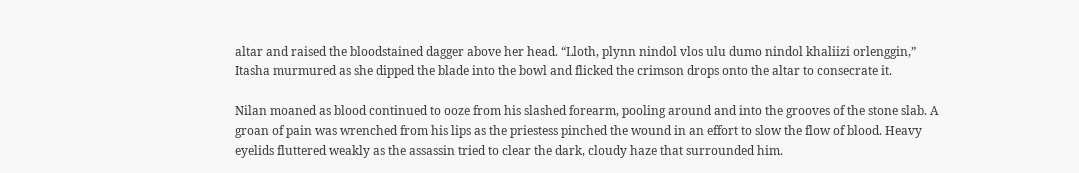altar and raised the bloodstained dagger above her head. “Lloth, plynn nindol vlos ulu dumo nindol khaliizi orlenggin,” Itasha murmured as she dipped the blade into the bowl and flicked the crimson drops onto the altar to consecrate it.

Nilan moaned as blood continued to ooze from his slashed forearm, pooling around and into the grooves of the stone slab. A groan of pain was wrenched from his lips as the priestess pinched the wound in an effort to slow the flow of blood. Heavy eyelids fluttered weakly as the assassin tried to clear the dark, cloudy haze that surrounded him.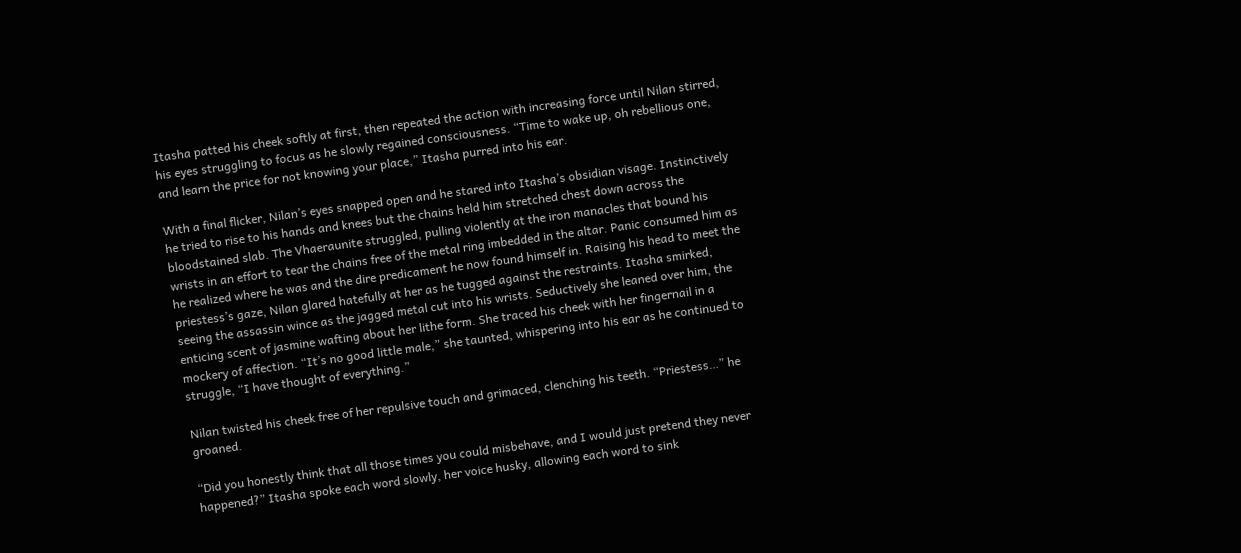Itasha patted his cheek softly at first, then repeated the action with increasing force until Nilan stirred, his eyes struggling to focus as he slowly regained consciousness. “Time to wake up, oh rebellious one, and learn the price for not knowing your place,” Itasha purred into his ear.

With a final flicker, Nilan’s eyes snapped open and he stared into Itasha’s obsidian visage. Instinctively he tried to rise to his hands and knees but the chains held him stretched chest down across the bloodstained slab. The Vhaeraunite struggled, pulling violently at the iron manacles that bound his wrists in an effort to tear the chains free of the metal ring imbedded in the altar. Panic consumed him as he realized where he was and the dire predicament he now found himself in. Raising his head to meet the priestess’s gaze, Nilan glared hatefully at her as he tugged against the restraints. Itasha smirked, seeing the assassin wince as the jagged metal cut into his wrists. Seductively she leaned over him, the enticing scent of jasmine wafting about her lithe form. She traced his cheek with her fingernail in a mockery of affection. “It’s no good little male,” she taunted, whispering into his ear as he continued to struggle, “I have thought of everything.”

Nilan twisted his cheek free of her repulsive touch and grimaced, clenching his teeth. “Priestess…” he groaned.

“Did you honestly think that all those times you could misbehave, and I would just pretend they never happened?” Itasha spoke each word slowly, her voice husky, allowing each word to sink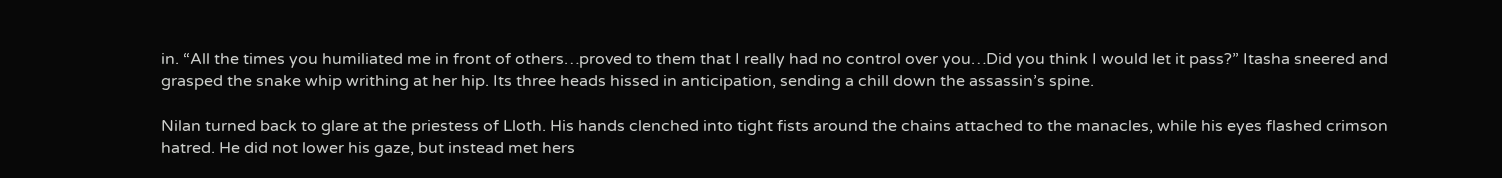in. “All the times you humiliated me in front of others…proved to them that I really had no control over you…Did you think I would let it pass?” Itasha sneered and grasped the snake whip writhing at her hip. Its three heads hissed in anticipation, sending a chill down the assassin’s spine.

Nilan turned back to glare at the priestess of Lloth. His hands clenched into tight fists around the chains attached to the manacles, while his eyes flashed crimson hatred. He did not lower his gaze, but instead met hers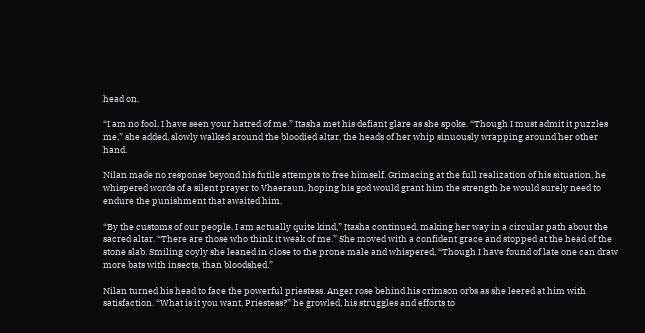head on.

“I am no fool. I have seen your hatred of me.” Itasha met his defiant glare as she spoke. “Though I must admit it puzzles me,” she added, slowly walked around the bloodied altar, the heads of her whip sinuously wrapping around her other hand.

Nilan made no response beyond his futile attempts to free himself. Grimacing at the full realization of his situation, he whispered words of a silent prayer to Vhaeraun, hoping his god would grant him the strength he would surely need to endure the punishment that awaited him.

“By the customs of our people, I am actually quite kind,” Itasha continued, making her way in a circular path about the sacred altar. “There are those who think it weak of me.” She moved with a confident grace and stopped at the head of the stone slab. Smiling coyly she leaned in close to the prone male and whispered, “Though I have found of late one can draw more bats with insects, than bloodshed.”

Nilan turned his head to face the powerful priestess. Anger rose behind his crimson orbs as she leered at him with satisfaction. “What is it you want, Priestess?” he growled, his struggles and efforts to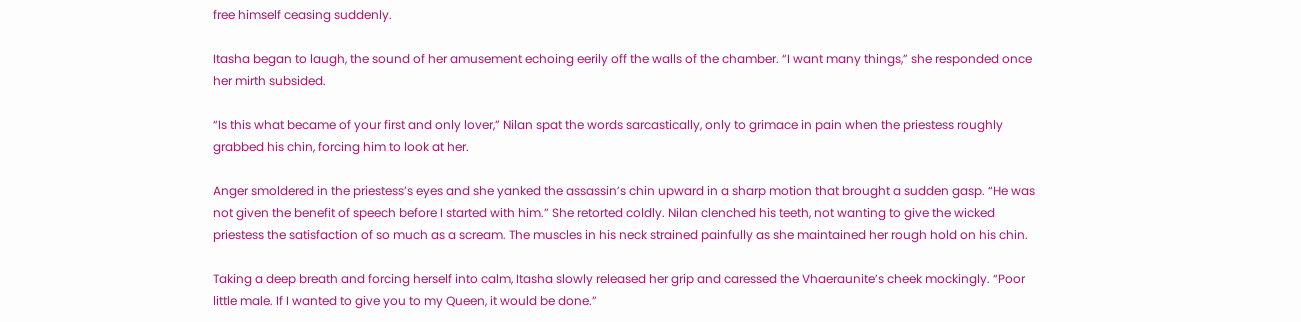free himself ceasing suddenly.

Itasha began to laugh, the sound of her amusement echoing eerily off the walls of the chamber. “I want many things,” she responded once her mirth subsided.

“Is this what became of your first and only lover,” Nilan spat the words sarcastically, only to grimace in pain when the priestess roughly grabbed his chin, forcing him to look at her.

Anger smoldered in the priestess’s eyes and she yanked the assassin’s chin upward in a sharp motion that brought a sudden gasp. “He was not given the benefit of speech before I started with him.” She retorted coldly. Nilan clenched his teeth, not wanting to give the wicked priestess the satisfaction of so much as a scream. The muscles in his neck strained painfully as she maintained her rough hold on his chin.

Taking a deep breath and forcing herself into calm, Itasha slowly released her grip and caressed the Vhaeraunite’s cheek mockingly. “Poor little male. If I wanted to give you to my Queen, it would be done.”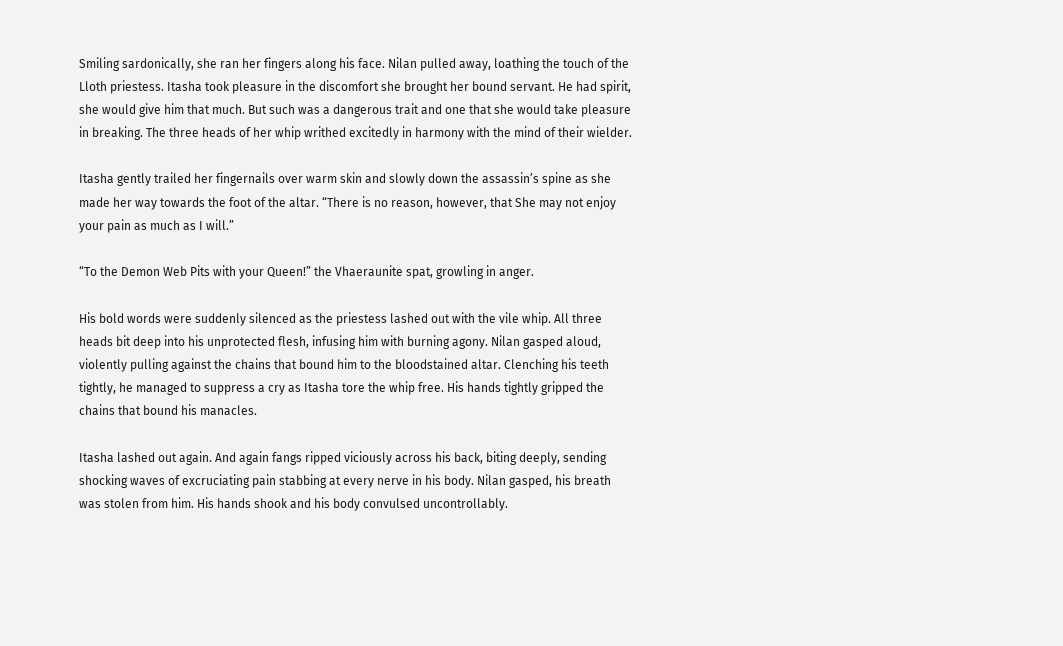Smiling sardonically, she ran her fingers along his face. Nilan pulled away, loathing the touch of the Lloth priestess. Itasha took pleasure in the discomfort she brought her bound servant. He had spirit, she would give him that much. But such was a dangerous trait and one that she would take pleasure in breaking. The three heads of her whip writhed excitedly in harmony with the mind of their wielder.

Itasha gently trailed her fingernails over warm skin and slowly down the assassin’s spine as she made her way towards the foot of the altar. “There is no reason, however, that She may not enjoy your pain as much as I will.”

“To the Demon Web Pits with your Queen!” the Vhaeraunite spat, growling in anger.

His bold words were suddenly silenced as the priestess lashed out with the vile whip. All three heads bit deep into his unprotected flesh, infusing him with burning agony. Nilan gasped aloud, violently pulling against the chains that bound him to the bloodstained altar. Clenching his teeth tightly, he managed to suppress a cry as Itasha tore the whip free. His hands tightly gripped the chains that bound his manacles.

Itasha lashed out again. And again fangs ripped viciously across his back, biting deeply, sending shocking waves of excruciating pain stabbing at every nerve in his body. Nilan gasped, his breath was stolen from him. His hands shook and his body convulsed uncontrollably.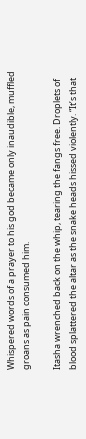Whispered words of a prayer to his god became only inaudible, muffled groans as pain consumed him.

Itasha wrenched back on the whip, tearing the fangs free. Droplets of blood splattered the altar as the snake heads hissed violently. “It’s that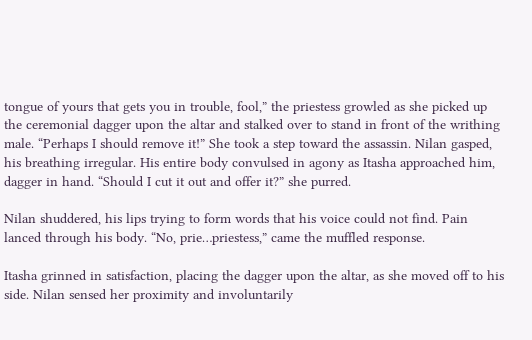tongue of yours that gets you in trouble, fool,” the priestess growled as she picked up the ceremonial dagger upon the altar and stalked over to stand in front of the writhing male. “Perhaps I should remove it!” She took a step toward the assassin. Nilan gasped, his breathing irregular. His entire body convulsed in agony as Itasha approached him, dagger in hand. “Should I cut it out and offer it?” she purred.

Nilan shuddered, his lips trying to form words that his voice could not find. Pain lanced through his body. “No, prie…priestess,” came the muffled response.

Itasha grinned in satisfaction, placing the dagger upon the altar, as she moved off to his side. Nilan sensed her proximity and involuntarily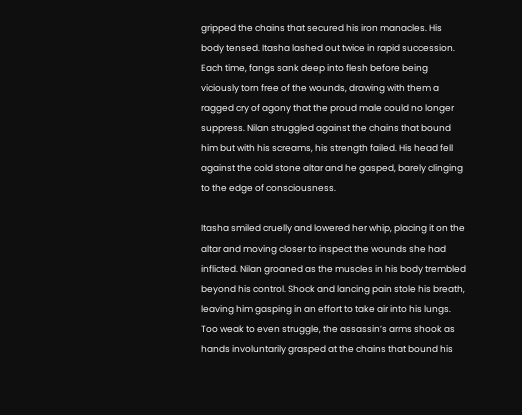gripped the chains that secured his iron manacles. His body tensed. Itasha lashed out twice in rapid succession. Each time, fangs sank deep into flesh before being viciously torn free of the wounds, drawing with them a ragged cry of agony that the proud male could no longer suppress. Nilan struggled against the chains that bound him but with his screams, his strength failed. His head fell against the cold stone altar and he gasped, barely clinging to the edge of consciousness.

Itasha smiled cruelly and lowered her whip, placing it on the altar and moving closer to inspect the wounds she had inflicted. Nilan groaned as the muscles in his body trembled beyond his control. Shock and lancing pain stole his breath, leaving him gasping in an effort to take air into his lungs. Too weak to even struggle, the assassin’s arms shook as hands involuntarily grasped at the chains that bound his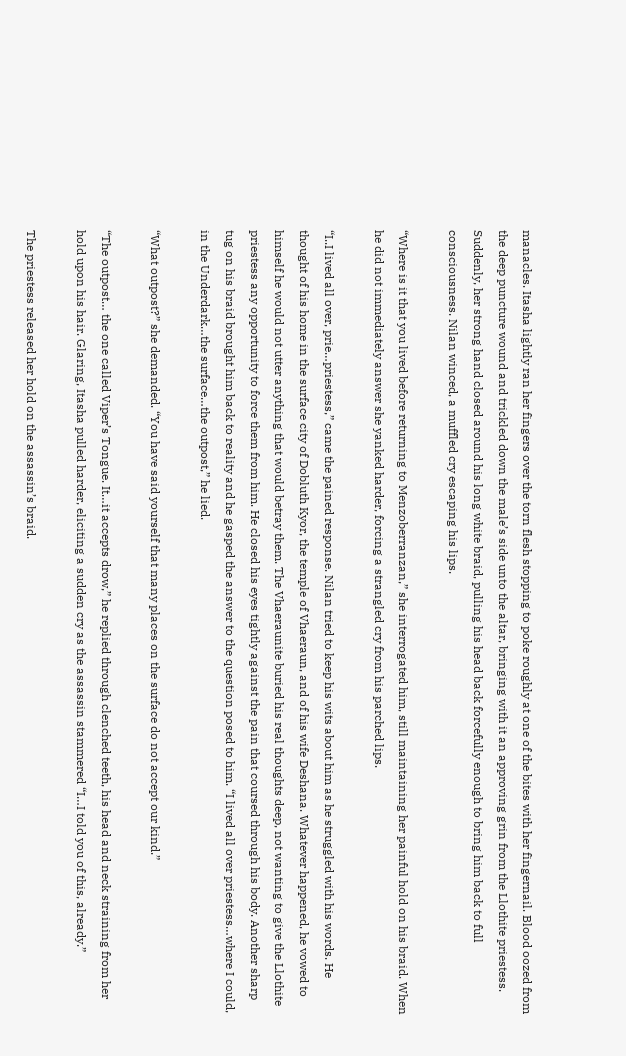manacles. Itasha lightly ran her fingers over the torn flesh stopping to poke roughly at one of the bites with her fingernail. Blood oozed from the deep puncture wound and trickled down the male’s side unto the altar, bringing with it an approving grin from the Llothite priestess. Suddenly, her strong hand closed around his long white braid, pulling his head back forcefully enough to bring him back to full consciousness. Nilan winced, a muffled cry escaping his lips.

“Where is it that you lived before returning to Menzoberranzan,” she interrogated him, still maintaining her painful hold on his braid. When he did not immediately answer she yanked harder, forcing a strangled cry from his parched lips.

“I..I lived all over, prie…priestess,” came the pained response. Nilan tried to keep his wits about him as he struggled with his words. He thought of his home in the surface city of Dobluth Kyor, the temple of Vhaeraun, and of his wife Deshana. Whatever happened, he vowed to himself he would not utter anything that would betray them. The Vhaeraunite buried his real thoughts deep, not wanting to give the Llothite priestess any opportunity to force them from him. He closed his eyes tightly against the pain that coursed through his body. Another sharp tug on his braid brought him back to reality and he gasped the answer to the question posed to him. “I lived all over priestess…where I could, in the Underdark…the surface…the outpost,” he lied.

“What outpost?” she demanded. “You have said yourself that many places on the surface do not accept our kind.”

“The outpost… the one called Viper’s Tongue. It…it accepts drow,” he replied through clenched teeth, his head and neck straining from her hold upon his hair. Glaring, Itasha pulled harder, eliciting a sudden cry as the assassin stammered “I…I told you of this, already.”

The priestess released her hold on the assassin’s braid.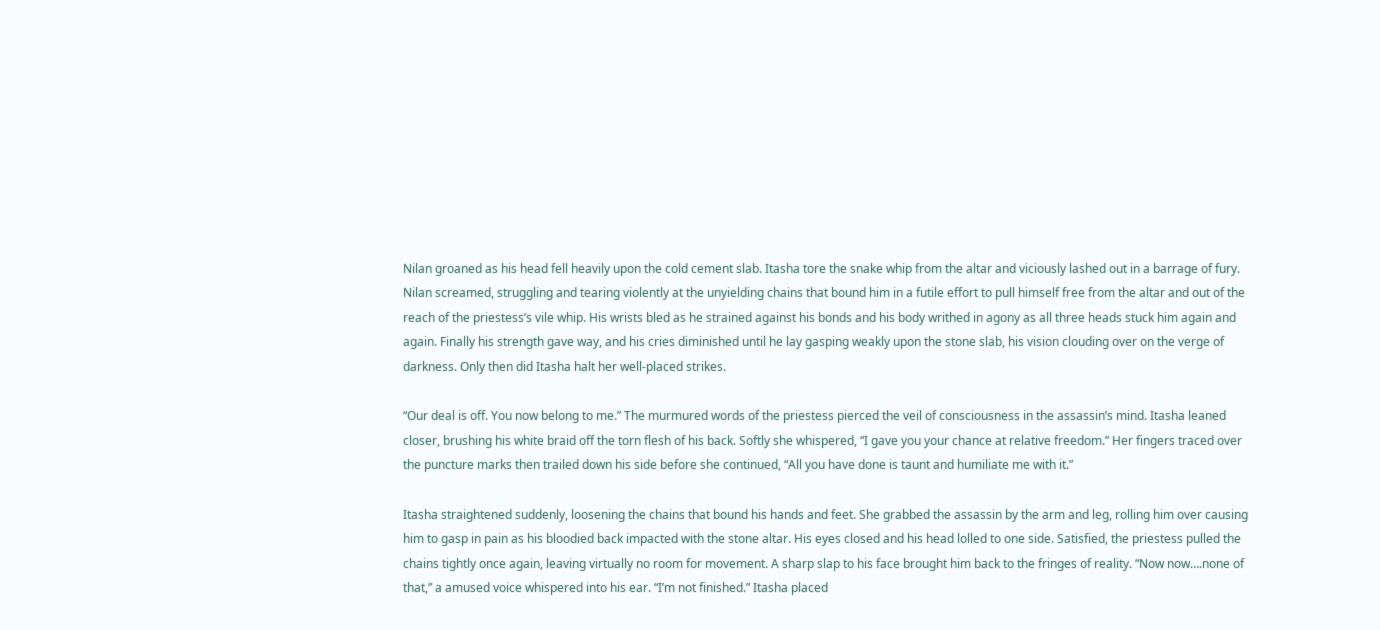Nilan groaned as his head fell heavily upon the cold cement slab. Itasha tore the snake whip from the altar and viciously lashed out in a barrage of fury. Nilan screamed, struggling and tearing violently at the unyielding chains that bound him in a futile effort to pull himself free from the altar and out of the reach of the priestess’s vile whip. His wrists bled as he strained against his bonds and his body writhed in agony as all three heads stuck him again and again. Finally his strength gave way, and his cries diminished until he lay gasping weakly upon the stone slab, his vision clouding over on the verge of darkness. Only then did Itasha halt her well-placed strikes.

“Our deal is off. You now belong to me.” The murmured words of the priestess pierced the veil of consciousness in the assassin’s mind. Itasha leaned closer, brushing his white braid off the torn flesh of his back. Softly she whispered, “I gave you your chance at relative freedom.” Her fingers traced over the puncture marks then trailed down his side before she continued, “All you have done is taunt and humiliate me with it.”

Itasha straightened suddenly, loosening the chains that bound his hands and feet. She grabbed the assassin by the arm and leg, rolling him over causing him to gasp in pain as his bloodied back impacted with the stone altar. His eyes closed and his head lolled to one side. Satisfied, the priestess pulled the chains tightly once again, leaving virtually no room for movement. A sharp slap to his face brought him back to the fringes of reality. “Now now….none of that,” a amused voice whispered into his ear. “I’m not finished.” Itasha placed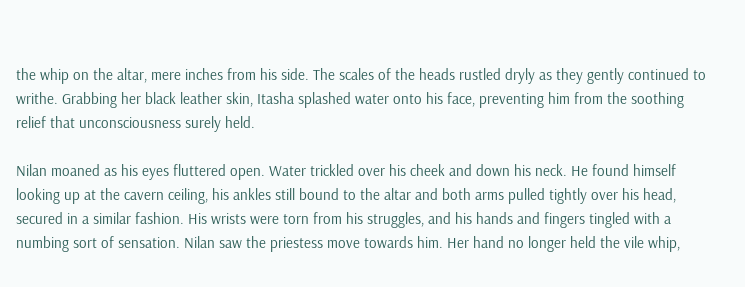the whip on the altar, mere inches from his side. The scales of the heads rustled dryly as they gently continued to writhe. Grabbing her black leather skin, Itasha splashed water onto his face, preventing him from the soothing relief that unconsciousness surely held.

Nilan moaned as his eyes fluttered open. Water trickled over his cheek and down his neck. He found himself looking up at the cavern ceiling, his ankles still bound to the altar and both arms pulled tightly over his head, secured in a similar fashion. His wrists were torn from his struggles, and his hands and fingers tingled with a numbing sort of sensation. Nilan saw the priestess move towards him. Her hand no longer held the vile whip,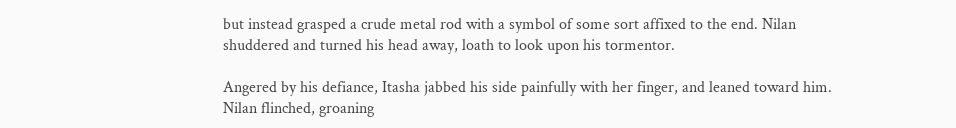but instead grasped a crude metal rod with a symbol of some sort affixed to the end. Nilan shuddered and turned his head away, loath to look upon his tormentor.

Angered by his defiance, Itasha jabbed his side painfully with her finger, and leaned toward him. Nilan flinched, groaning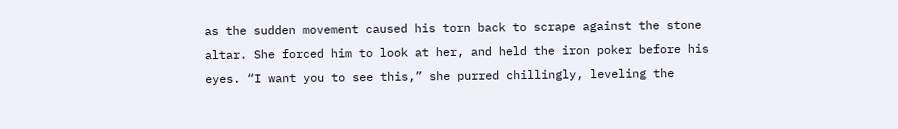as the sudden movement caused his torn back to scrape against the stone altar. She forced him to look at her, and held the iron poker before his eyes. “I want you to see this,” she purred chillingly, leveling the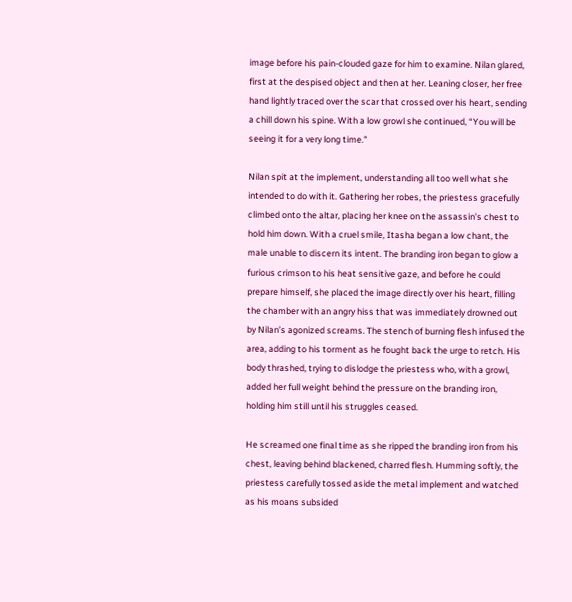image before his pain-clouded gaze for him to examine. Nilan glared, first at the despised object and then at her. Leaning closer, her free hand lightly traced over the scar that crossed over his heart, sending a chill down his spine. With a low growl she continued, “You will be seeing it for a very long time.”

Nilan spit at the implement, understanding all too well what she intended to do with it. Gathering her robes, the priestess gracefully climbed onto the altar, placing her knee on the assassin’s chest to hold him down. With a cruel smile, Itasha began a low chant, the male unable to discern its intent. The branding iron began to glow a furious crimson to his heat sensitive gaze, and before he could prepare himself, she placed the image directly over his heart, filling the chamber with an angry hiss that was immediately drowned out by Nilan’s agonized screams. The stench of burning flesh infused the area, adding to his torment as he fought back the urge to retch. His body thrashed, trying to dislodge the priestess who, with a growl, added her full weight behind the pressure on the branding iron, holding him still until his struggles ceased.

He screamed one final time as she ripped the branding iron from his chest, leaving behind blackened, charred flesh. Humming softly, the priestess carefully tossed aside the metal implement and watched as his moans subsided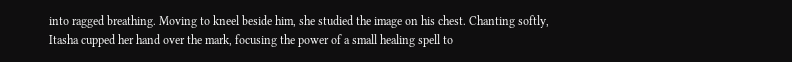into ragged breathing. Moving to kneel beside him, she studied the image on his chest. Chanting softly, Itasha cupped her hand over the mark, focusing the power of a small healing spell to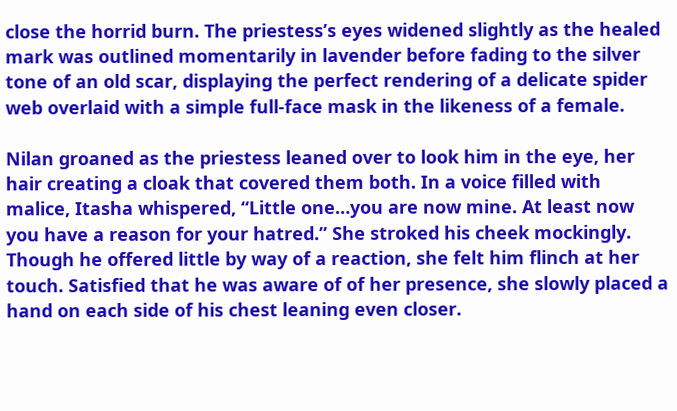close the horrid burn. The priestess’s eyes widened slightly as the healed mark was outlined momentarily in lavender before fading to the silver tone of an old scar, displaying the perfect rendering of a delicate spider web overlaid with a simple full-face mask in the likeness of a female.

Nilan groaned as the priestess leaned over to look him in the eye, her hair creating a cloak that covered them both. In a voice filled with malice, Itasha whispered, “Little one…you are now mine. At least now you have a reason for your hatred.” She stroked his cheek mockingly. Though he offered little by way of a reaction, she felt him flinch at her touch. Satisfied that he was aware of of her presence, she slowly placed a hand on each side of his chest leaning even closer.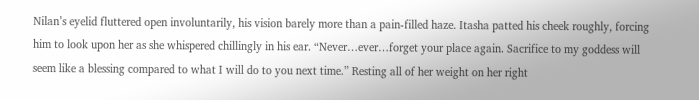Nilan’s eyelid fluttered open involuntarily, his vision barely more than a pain-filled haze. Itasha patted his cheek roughly, forcing him to look upon her as she whispered chillingly in his ear. “Never…ever…forget your place again. Sacrifice to my goddess will seem like a blessing compared to what I will do to you next time.” Resting all of her weight on her right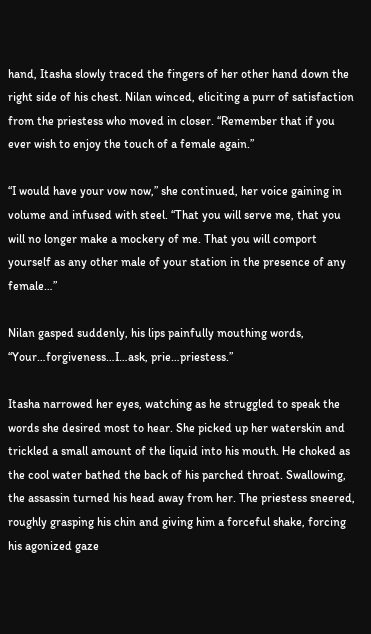hand, Itasha slowly traced the fingers of her other hand down the right side of his chest. Nilan winced, eliciting a purr of satisfaction from the priestess who moved in closer. “Remember that if you ever wish to enjoy the touch of a female again.”

“I would have your vow now,” she continued, her voice gaining in volume and infused with steel. “That you will serve me, that you will no longer make a mockery of me. That you will comport yourself as any other male of your station in the presence of any female…”

Nilan gasped suddenly, his lips painfully mouthing words, “Your…forgiveness…I…ask, prie…priestess.”

Itasha narrowed her eyes, watching as he struggled to speak the words she desired most to hear. She picked up her waterskin and trickled a small amount of the liquid into his mouth. He choked as the cool water bathed the back of his parched throat. Swallowing, the assassin turned his head away from her. The priestess sneered, roughly grasping his chin and giving him a forceful shake, forcing his agonized gaze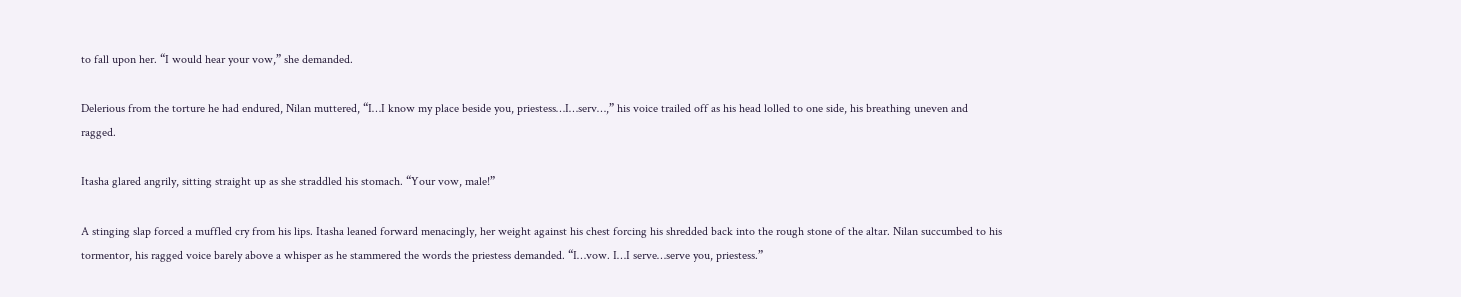to fall upon her. “I would hear your vow,” she demanded.

Delerious from the torture he had endured, Nilan muttered, “I…I know my place beside you, priestess…I…serv…,” his voice trailed off as his head lolled to one side, his breathing uneven and ragged.

Itasha glared angrily, sitting straight up as she straddled his stomach. “Your vow, male!”

A stinging slap forced a muffled cry from his lips. Itasha leaned forward menacingly, her weight against his chest forcing his shredded back into the rough stone of the altar. Nilan succumbed to his tormentor, his ragged voice barely above a whisper as he stammered the words the priestess demanded. “I…vow. I…I serve…serve you, priestess.”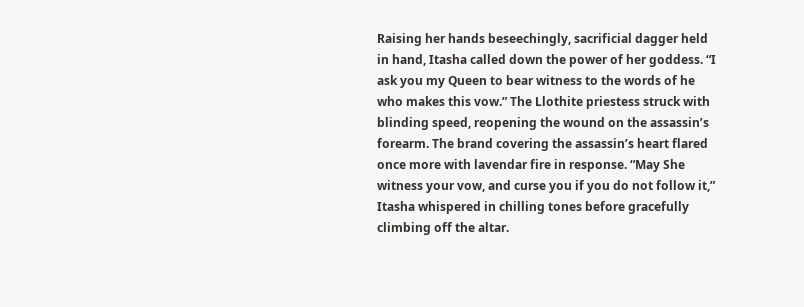Raising her hands beseechingly, sacrificial dagger held in hand, Itasha called down the power of her goddess. “I ask you my Queen to bear witness to the words of he who makes this vow.” The Llothite priestess struck with blinding speed, reopening the wound on the assassin’s forearm. The brand covering the assassin’s heart flared once more with lavendar fire in response. “May She witness your vow, and curse you if you do not follow it,” Itasha whispered in chilling tones before gracefully climbing off the altar.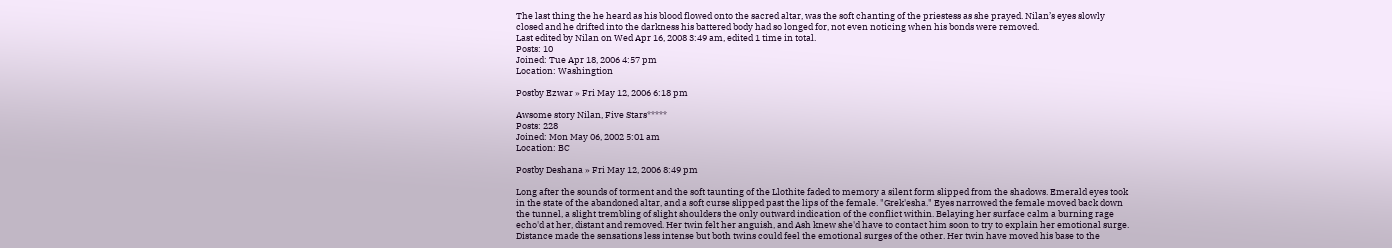The last thing the he heard as his blood flowed onto the sacred altar, was the soft chanting of the priestess as she prayed. Nilan’s eyes slowly closed and he drifted into the darkness his battered body had so longed for, not even noticing when his bonds were removed.
Last edited by Nilan on Wed Apr 16, 2008 3:49 am, edited 1 time in total.
Posts: 10
Joined: Tue Apr 18, 2006 4:57 pm
Location: Washingtion

Postby Ezwar » Fri May 12, 2006 6:18 pm

Awsome story Nilan, Five Stars*****
Posts: 228
Joined: Mon May 06, 2002 5:01 am
Location: BC

Postby Deshana » Fri May 12, 2006 8:49 pm

Long after the sounds of torment and the soft taunting of the Llothite faded to memory a silent form slipped from the shadows. Emerald eyes took in the state of the abandoned altar, and a soft curse slipped past the lips of the female. "Grek'esha." Eyes narrowed the female moved back down the tunnel, a slight trembling of slight shoulders the only outward indication of the conflict within. Belaying her surface calm a burning rage echo'd at her, distant and removed. Her twin felt her anguish, and Ash knew she'd have to contact him soon to try to explain her emotional surge. Distance made the sensations less intense but both twins could feel the emotional surges of the other. Her twin have moved his base to the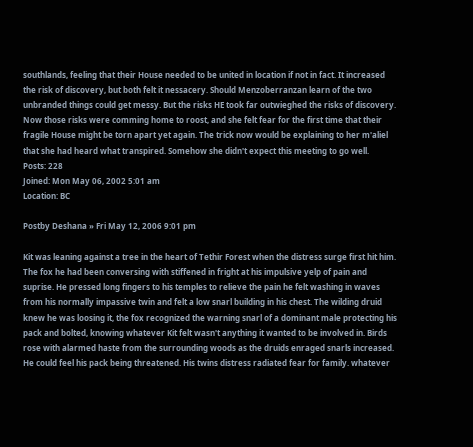southlands, feeling that their House needed to be united in location if not in fact. It increased the risk of discovery, but both felt it nessacery. Should Menzoberranzan learn of the two unbranded things could get messy. But the risks HE took far outwieghed the risks of discovery. Now those risks were comming home to roost, and she felt fear for the first time that their fragile House might be torn apart yet again. The trick now would be explaining to her m'aliel that she had heard what transpired. Somehow she didn't expect this meeting to go well.
Posts: 228
Joined: Mon May 06, 2002 5:01 am
Location: BC

Postby Deshana » Fri May 12, 2006 9:01 pm

Kit was leaning against a tree in the heart of Tethir Forest when the distress surge first hit him. The fox he had been conversing with stiffened in fright at his impulsive yelp of pain and suprise. He pressed long fingers to his temples to relieve the pain he felt washing in waves from his normally impassive twin and felt a low snarl building in his chest. The wilding druid knew he was loosing it, the fox recognized the warning snarl of a dominant male protecting his pack and bolted, knowing whatever Kit felt wasn't anything it wanted to be involved in. Birds rose with alarmed haste from the surrounding woods as the druids enraged snarls increased. He could feel his pack being threatened. His twins distress radiated fear for family. whatever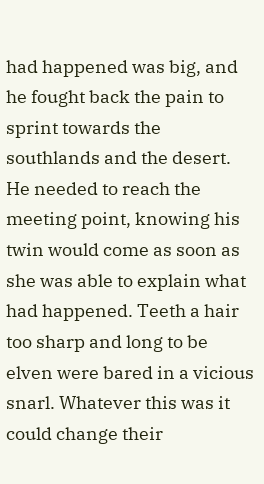had happened was big, and he fought back the pain to sprint towards the southlands and the desert. He needed to reach the meeting point, knowing his twin would come as soon as she was able to explain what had happened. Teeth a hair too sharp and long to be elven were bared in a vicious snarl. Whatever this was it could change their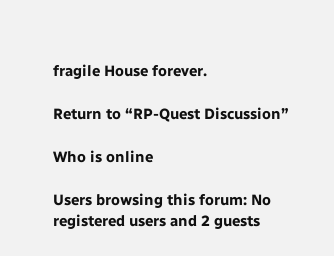fragile House forever.

Return to “RP-Quest Discussion”

Who is online

Users browsing this forum: No registered users and 2 guests